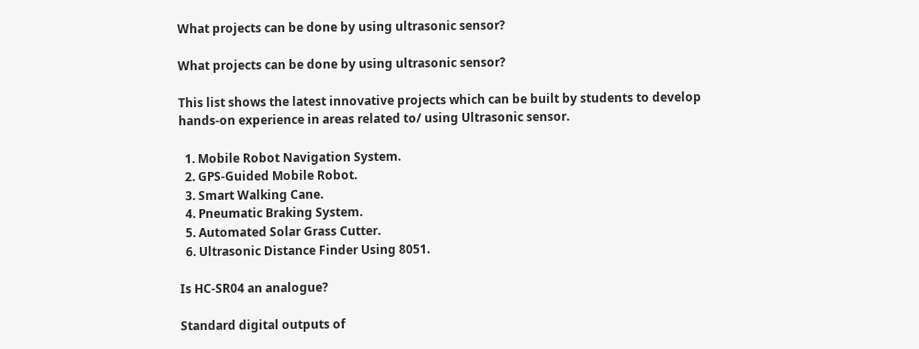What projects can be done by using ultrasonic sensor?

What projects can be done by using ultrasonic sensor?

This list shows the latest innovative projects which can be built by students to develop hands-on experience in areas related to/ using Ultrasonic sensor.

  1. Mobile Robot Navigation System.
  2. GPS-Guided Mobile Robot.
  3. Smart Walking Cane.
  4. Pneumatic Braking System.
  5. Automated Solar Grass Cutter.
  6. Ultrasonic Distance Finder Using 8051.

Is HC-SR04 an analogue?

Standard digital outputs of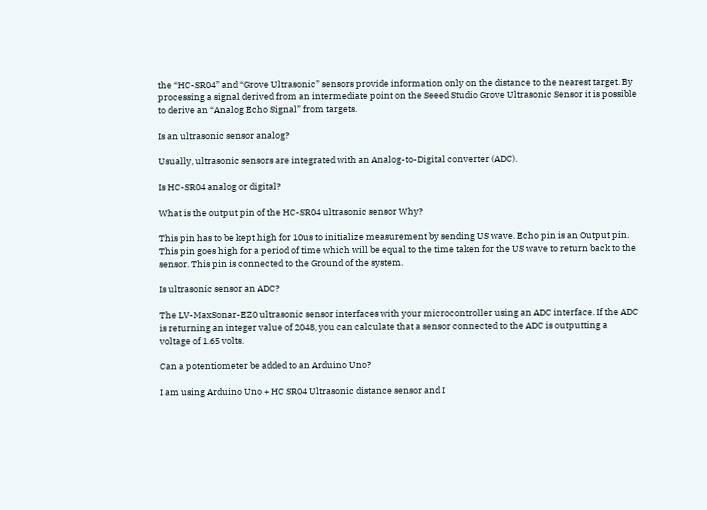the “HC-SR04” and “Grove Ultrasonic” sensors provide information only on the distance to the nearest target. By processing a signal derived from an intermediate point on the Seeed Studio Grove Ultrasonic Sensor it is possible to derive an “Analog Echo Signal” from targets.

Is an ultrasonic sensor analog?

Usually, ultrasonic sensors are integrated with an Analog-to-Digital converter (ADC).

Is HC-SR04 analog or digital?

What is the output pin of the HC-SR04 ultrasonic sensor Why?

This pin has to be kept high for 10us to initialize measurement by sending US wave. Echo pin is an Output pin. This pin goes high for a period of time which will be equal to the time taken for the US wave to return back to the sensor. This pin is connected to the Ground of the system.

Is ultrasonic sensor an ADC?

The LV-MaxSonar-EZ0 ultrasonic sensor interfaces with your microcontroller using an ADC interface. If the ADC is returning an integer value of 2048, you can calculate that a sensor connected to the ADC is outputting a voltage of 1.65 volts.

Can a potentiometer be added to an Arduino Uno?

I am using Arduino Uno + HC SR04 Ultrasonic distance sensor and I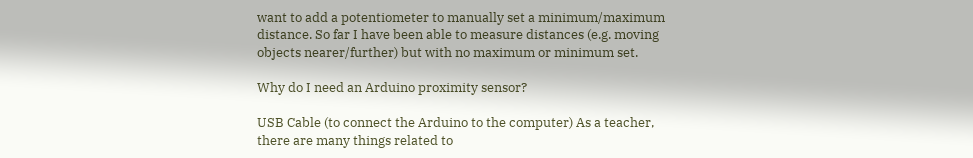want to add a potentiometer to manually set a minimum/maximum distance. So far I have been able to measure distances (e.g. moving objects nearer/further) but with no maximum or minimum set.

Why do I need an Arduino proximity sensor?

USB Cable (to connect the Arduino to the computer) As a teacher, there are many things related to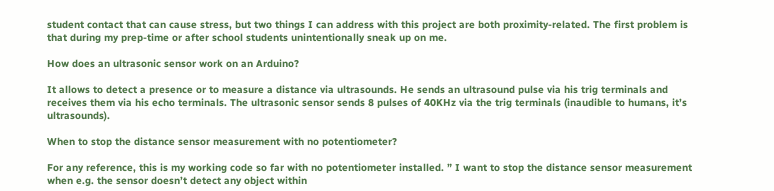student contact that can cause stress, but two things I can address with this project are both proximity-related. The first problem is that during my prep-time or after school students unintentionally sneak up on me.

How does an ultrasonic sensor work on an Arduino?

It allows to detect a presence or to measure a distance via ultrasounds. He sends an ultrasound pulse via his trig terminals and receives them via his echo terminals. The ultrasonic sensor sends 8 pulses of 40KHz via the trig terminals (inaudible to humans, it’s ultrasounds).

When to stop the distance sensor measurement with no potentiometer?

For any reference, this is my working code so far with no potentiometer installed. ” I want to stop the distance sensor measurement when e.g. the sensor doesn’t detect any object within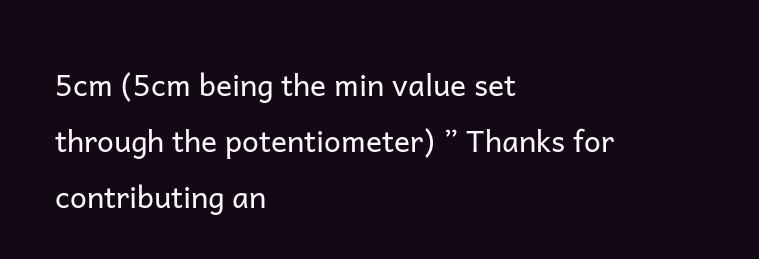5cm (5cm being the min value set through the potentiometer) ” Thanks for contributing an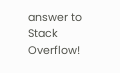answer to Stack Overflow!